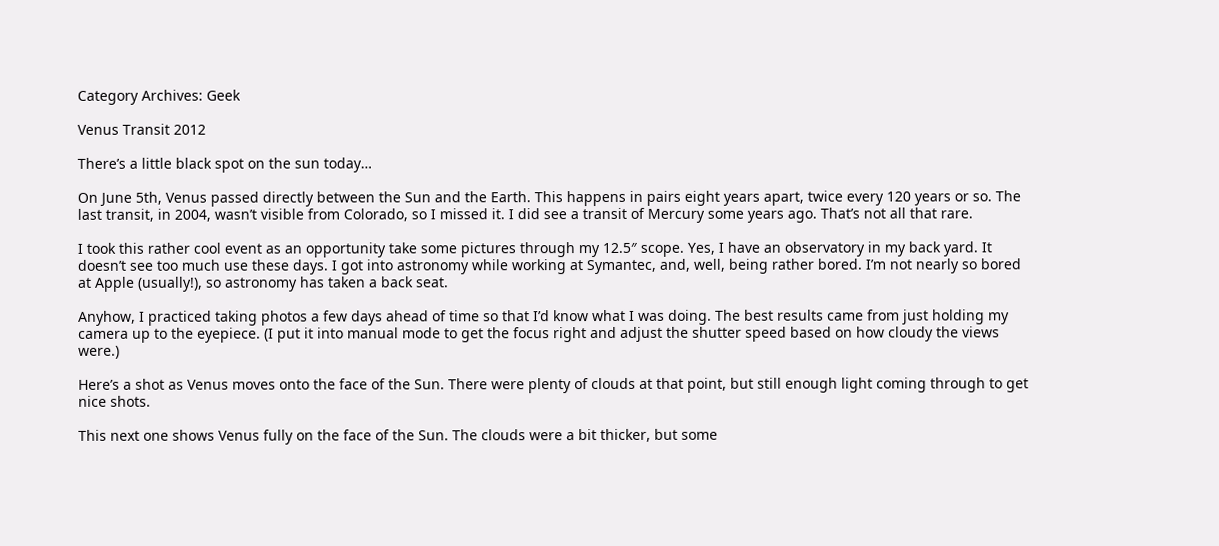Category Archives: Geek

Venus Transit 2012

There’s a little black spot on the sun today…

On June 5th, Venus passed directly between the Sun and the Earth. This happens in pairs eight years apart, twice every 120 years or so. The last transit, in 2004, wasn’t visible from Colorado, so I missed it. I did see a transit of Mercury some years ago. That’s not all that rare.

I took this rather cool event as an opportunity take some pictures through my 12.5″ scope. Yes, I have an observatory in my back yard. It doesn’t see too much use these days. I got into astronomy while working at Symantec, and, well, being rather bored. I’m not nearly so bored at Apple (usually!), so astronomy has taken a back seat.

Anyhow, I practiced taking photos a few days ahead of time so that I’d know what I was doing. The best results came from just holding my camera up to the eyepiece. (I put it into manual mode to get the focus right and adjust the shutter speed based on how cloudy the views were.)

Here’s a shot as Venus moves onto the face of the Sun. There were plenty of clouds at that point, but still enough light coming through to get nice shots.

This next one shows Venus fully on the face of the Sun. The clouds were a bit thicker, but some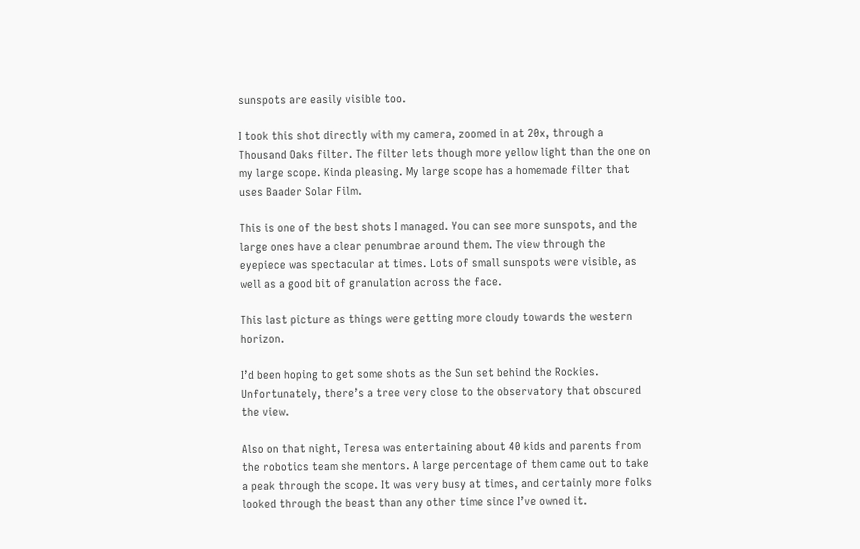sunspots are easily visible too.

I took this shot directly with my camera, zoomed in at 20x, through a Thousand Oaks filter. The filter lets though more yellow light than the one on my large scope. Kinda pleasing. My large scope has a homemade filter that uses Baader Solar Film.

This is one of the best shots I managed. You can see more sunspots, and the large ones have a clear penumbrae around them. The view through the eyepiece was spectacular at times. Lots of small sunspots were visible, as well as a good bit of granulation across the face.

This last picture as things were getting more cloudy towards the western horizon.

I’d been hoping to get some shots as the Sun set behind the Rockies. Unfortunately, there’s a tree very close to the observatory that obscured the view.

Also on that night, Teresa was entertaining about 40 kids and parents from the robotics team she mentors. A large percentage of them came out to take a peak through the scope. It was very busy at times, and certainly more folks looked through the beast than any other time since I’ve owned it.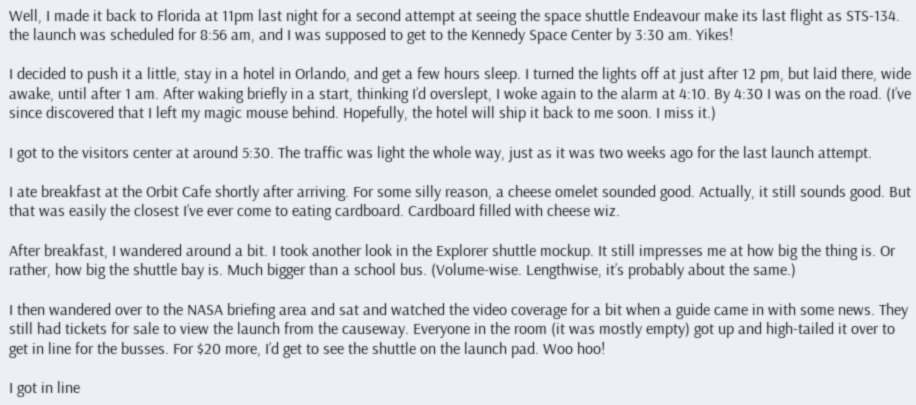Well, I made it back to Florida at 11pm last night for a second attempt at seeing the space shuttle Endeavour make its last flight as STS-134. the launch was scheduled for 8:56 am, and I was supposed to get to the Kennedy Space Center by 3:30 am. Yikes!

I decided to push it a little, stay in a hotel in Orlando, and get a few hours sleep. I turned the lights off at just after 12 pm, but laid there, wide awake, until after 1 am. After waking briefly in a start, thinking I’d overslept, I woke again to the alarm at 4:10. By 4:30 I was on the road. (I’ve since discovered that I left my magic mouse behind. Hopefully, the hotel will ship it back to me soon. I miss it.)

I got to the visitors center at around 5:30. The traffic was light the whole way, just as it was two weeks ago for the last launch attempt.

I ate breakfast at the Orbit Cafe shortly after arriving. For some silly reason, a cheese omelet sounded good. Actually, it still sounds good. But that was easily the closest I’ve ever come to eating cardboard. Cardboard filled with cheese wiz.

After breakfast, I wandered around a bit. I took another look in the Explorer shuttle mockup. It still impresses me at how big the thing is. Or rather, how big the shuttle bay is. Much bigger than a school bus. (Volume-wise. Lengthwise, it’s probably about the same.)

I then wandered over to the NASA briefing area and sat and watched the video coverage for a bit when a guide came in with some news. They still had tickets for sale to view the launch from the causeway. Everyone in the room (it was mostly empty) got up and high-tailed it over to get in line for the busses. For $20 more, I’d get to see the shuttle on the launch pad. Woo hoo!

I got in line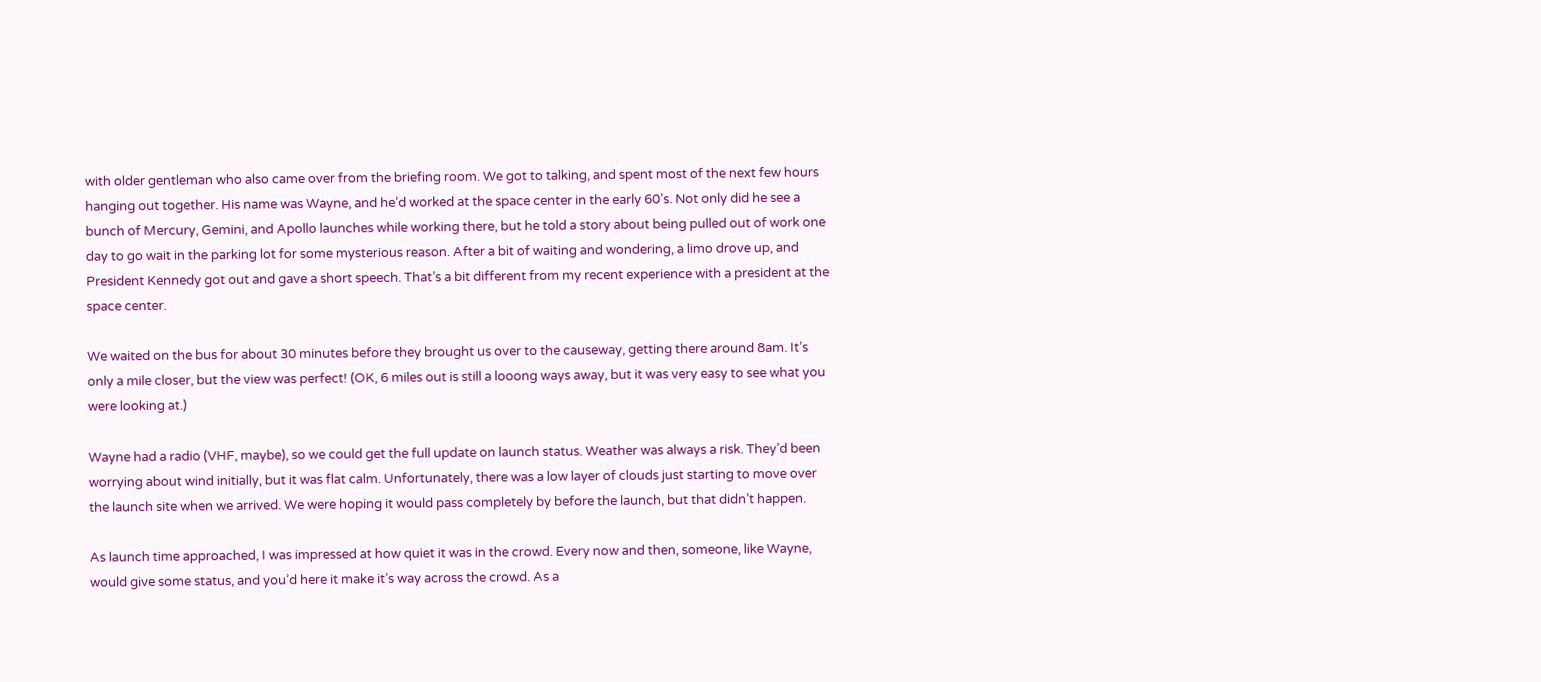with older gentleman who also came over from the briefing room. We got to talking, and spent most of the next few hours hanging out together. His name was Wayne, and he’d worked at the space center in the early 60’s. Not only did he see a bunch of Mercury, Gemini, and Apollo launches while working there, but he told a story about being pulled out of work one day to go wait in the parking lot for some mysterious reason. After a bit of waiting and wondering, a limo drove up, and President Kennedy got out and gave a short speech. That’s a bit different from my recent experience with a president at the space center.

We waited on the bus for about 30 minutes before they brought us over to the causeway, getting there around 8am. It’s only a mile closer, but the view was perfect! (OK, 6 miles out is still a looong ways away, but it was very easy to see what you were looking at.)

Wayne had a radio (VHF, maybe), so we could get the full update on launch status. Weather was always a risk. They’d been worrying about wind initially, but it was flat calm. Unfortunately, there was a low layer of clouds just starting to move over the launch site when we arrived. We were hoping it would pass completely by before the launch, but that didn’t happen.

As launch time approached, I was impressed at how quiet it was in the crowd. Every now and then, someone, like Wayne, would give some status, and you’d here it make it’s way across the crowd. As a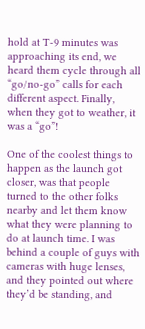hold at T-9 minutes was approaching its end, we heard them cycle through all “go/no-go” calls for each different aspect. Finally, when they got to weather, it was a “go”!

One of the coolest things to happen as the launch got closer, was that people turned to the other folks nearby and let them know what they were planning to do at launch time. I was behind a couple of guys with cameras with huge lenses, and they pointed out where they’d be standing, and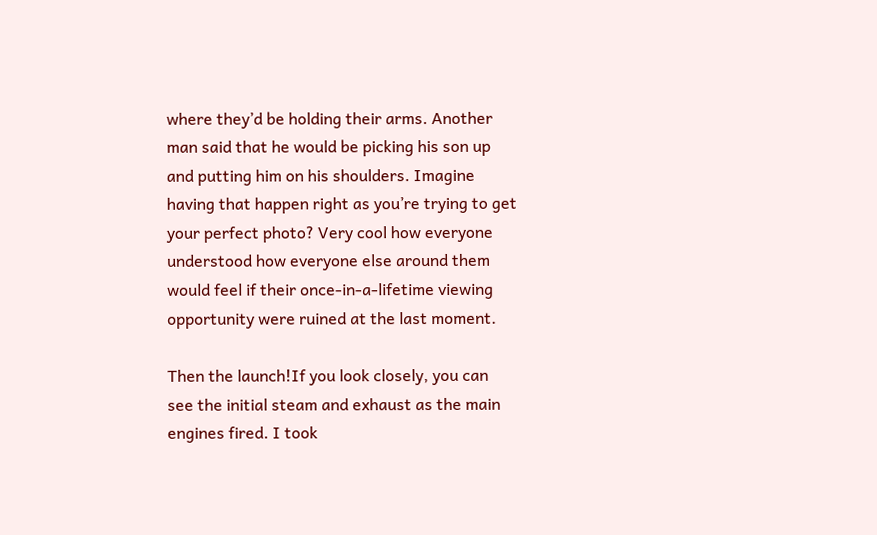where they’d be holding their arms. Another man said that he would be picking his son up and putting him on his shoulders. Imagine having that happen right as you’re trying to get your perfect photo? Very cool how everyone understood how everyone else around them would feel if their once-in-a-lifetime viewing opportunity were ruined at the last moment.

Then the launch!If you look closely, you can see the initial steam and exhaust as the main engines fired. I took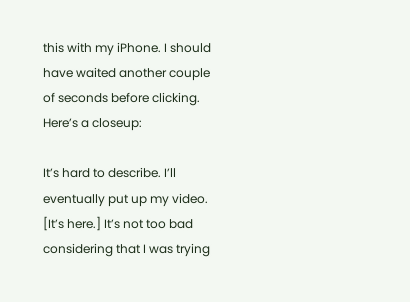this with my iPhone. I should have waited another couple of seconds before clicking. Here’s a closeup:

It’s hard to describe. I’ll eventually put up my video. [It’s here.] It’s not too bad considering that I was trying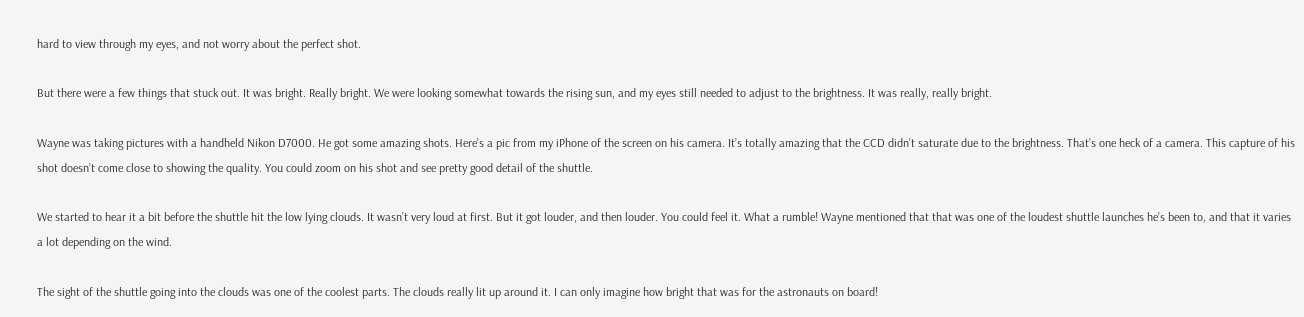hard to view through my eyes, and not worry about the perfect shot.

But there were a few things that stuck out. It was bright. Really bright. We were looking somewhat towards the rising sun, and my eyes still needed to adjust to the brightness. It was really, really bright.

Wayne was taking pictures with a handheld Nikon D7000. He got some amazing shots. Here’s a pic from my iPhone of the screen on his camera. It’s totally amazing that the CCD didn’t saturate due to the brightness. That’s one heck of a camera. This capture of his shot doesn’t come close to showing the quality. You could zoom on his shot and see pretty good detail of the shuttle.

We started to hear it a bit before the shuttle hit the low lying clouds. It wasn’t very loud at first. But it got louder, and then louder. You could feel it. What a rumble! Wayne mentioned that that was one of the loudest shuttle launches he’s been to, and that it varies a lot depending on the wind.

The sight of the shuttle going into the clouds was one of the coolest parts. The clouds really lit up around it. I can only imagine how bright that was for the astronauts on board!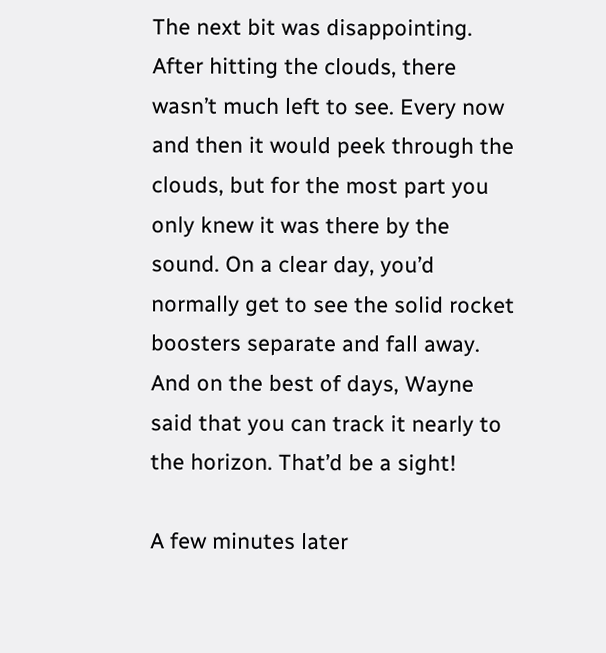The next bit was disappointing. After hitting the clouds, there wasn’t much left to see. Every now and then it would peek through the clouds, but for the most part you only knew it was there by the sound. On a clear day, you’d normally get to see the solid rocket boosters separate and fall away. And on the best of days, Wayne said that you can track it nearly to the horizon. That’d be a sight!

A few minutes later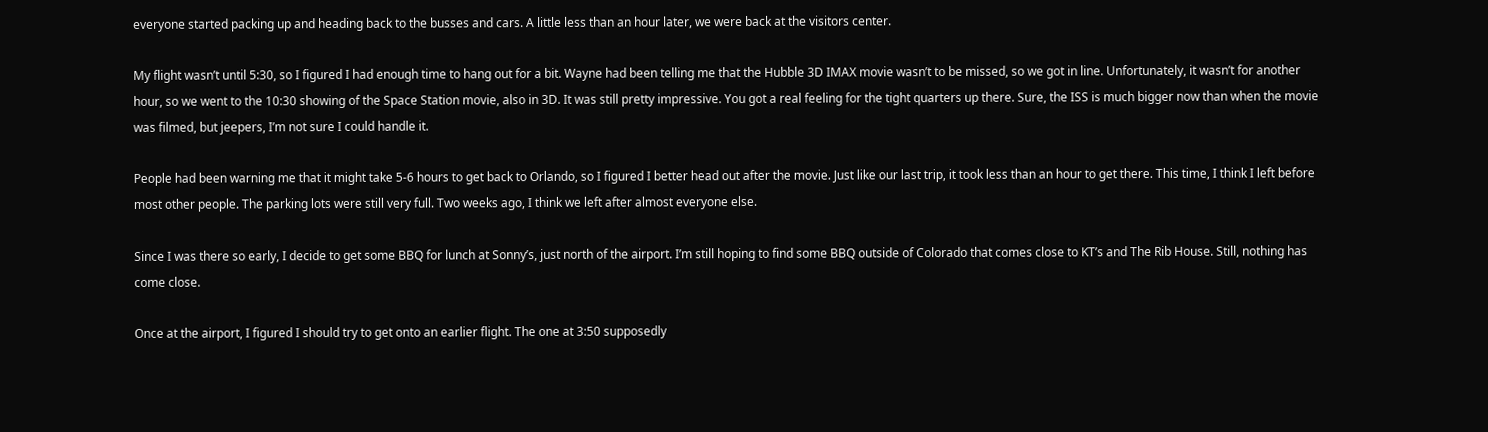everyone started packing up and heading back to the busses and cars. A little less than an hour later, we were back at the visitors center.

My flight wasn’t until 5:30, so I figured I had enough time to hang out for a bit. Wayne had been telling me that the Hubble 3D IMAX movie wasn’t to be missed, so we got in line. Unfortunately, it wasn’t for another hour, so we went to the 10:30 showing of the Space Station movie, also in 3D. It was still pretty impressive. You got a real feeling for the tight quarters up there. Sure, the ISS is much bigger now than when the movie was filmed, but jeepers, I’m not sure I could handle it.

People had been warning me that it might take 5-6 hours to get back to Orlando, so I figured I better head out after the movie. Just like our last trip, it took less than an hour to get there. This time, I think I left before most other people. The parking lots were still very full. Two weeks ago, I think we left after almost everyone else.

Since I was there so early, I decide to get some BBQ for lunch at Sonny’s, just north of the airport. I’m still hoping to find some BBQ outside of Colorado that comes close to KT’s and The Rib House. Still, nothing has come close.

Once at the airport, I figured I should try to get onto an earlier flight. The one at 3:50 supposedly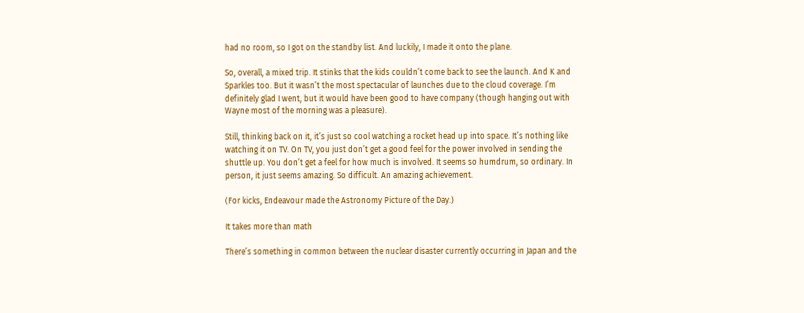had no room, so I got on the standby list. And luckily, I made it onto the plane.

So, overall, a mixed trip. It stinks that the kids couldn’t come back to see the launch. And K and Sparkles too. But it wasn’t the most spectacular of launches due to the cloud coverage. I’m definitely glad I went, but it would have been good to have company (though hanging out with Wayne most of the morning was a pleasure).

Still, thinking back on it, it’s just so cool watching a rocket head up into space. It’s nothing like watching it on TV. On TV, you just don’t get a good feel for the power involved in sending the shuttle up. You don’t get a feel for how much is involved. It seems so humdrum, so ordinary. In person, it just seems amazing. So difficult. An amazing achievement.

(For kicks, Endeavour made the Astronomy Picture of the Day.)

It takes more than math

There’s something in common between the nuclear disaster currently occurring in Japan and the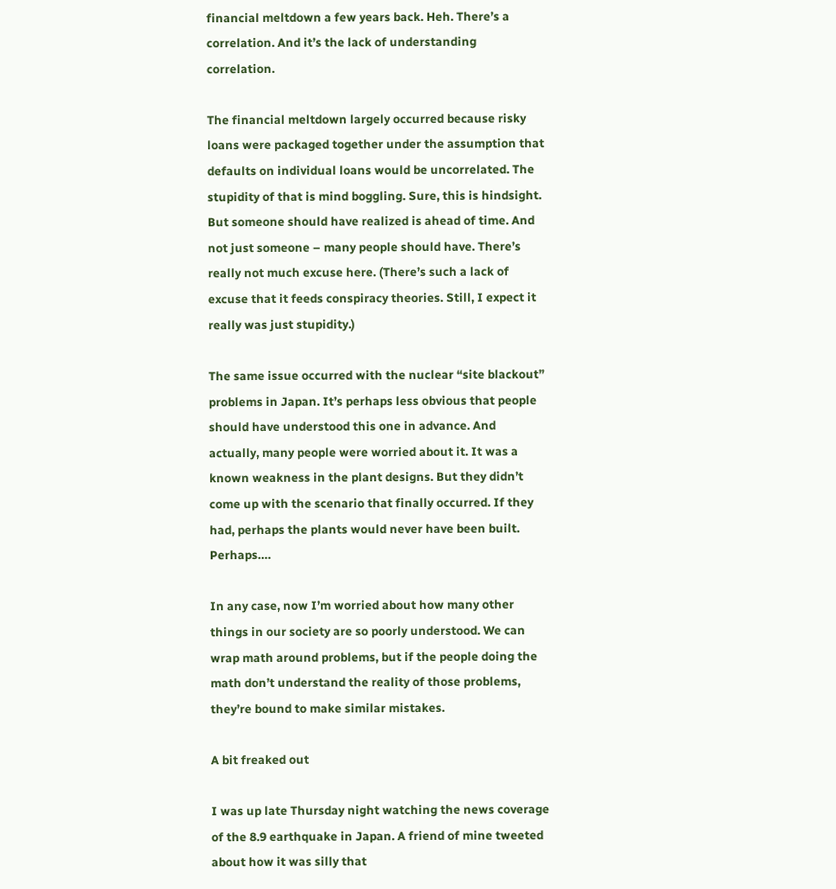financial meltdown a few years back. Heh. There’s a correlation. And it’s the lack of understanding correlation.

The financial meltdown largely occurred because risky loans were packaged together under the assumption that defaults on individual loans would be uncorrelated. The stupidity of that is mind boggling. Sure, this is hindsight. But someone should have realized is ahead of time. And not just someone – many people should have. There’s really not much excuse here. (There’s such a lack of excuse that it feeds conspiracy theories. Still, I expect it really was just stupidity.)

The same issue occurred with the nuclear “site blackout” problems in Japan. It’s perhaps less obvious that people should have understood this one in advance. And actually, many people were worried about it. It was a known weakness in the plant designs. But they didn’t come up with the scenario that finally occurred. If they had, perhaps the plants would never have been built. Perhaps….

In any case, now I’m worried about how many other things in our society are so poorly understood. We can wrap math around problems, but if the people doing the math don’t understand the reality of those problems, they’re bound to make similar mistakes.

A bit freaked out

I was up late Thursday night watching the news coverage of the 8.9 earthquake in Japan. A friend of mine tweeted about how it was silly that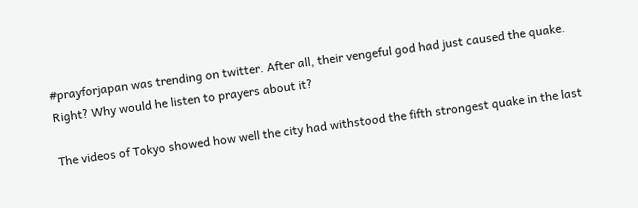#prayforjapan was trending on twitter. After all, their vengeful god had just caused the quake. Right? Why would he listen to prayers about it?

The videos of Tokyo showed how well the city had withstood the fifth strongest quake in the last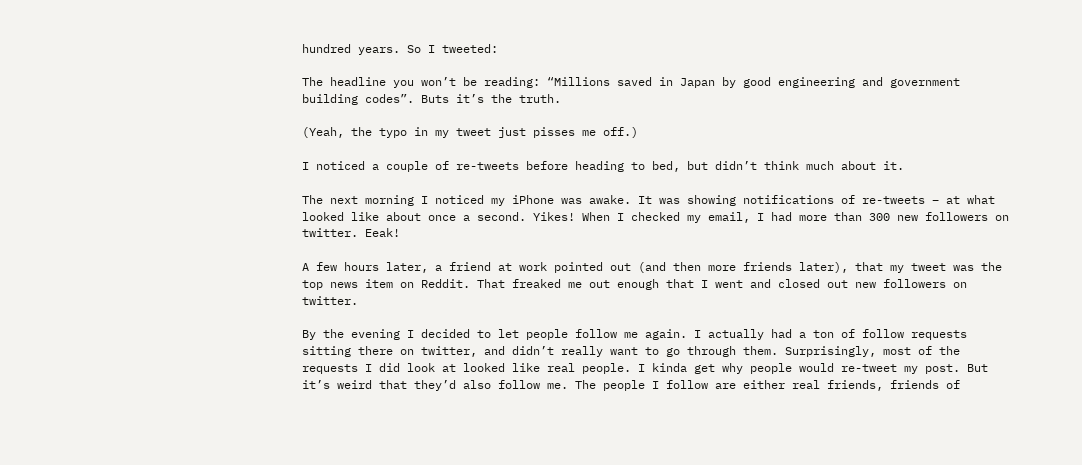hundred years. So I tweeted:

The headline you won’t be reading: “Millions saved in Japan by good engineering and government building codes”. Buts it’s the truth.

(Yeah, the typo in my tweet just pisses me off.)

I noticed a couple of re-tweets before heading to bed, but didn’t think much about it.

The next morning I noticed my iPhone was awake. It was showing notifications of re-tweets – at what looked like about once a second. Yikes! When I checked my email, I had more than 300 new followers on twitter. Eeak!

A few hours later, a friend at work pointed out (and then more friends later), that my tweet was the top news item on Reddit. That freaked me out enough that I went and closed out new followers on twitter.

By the evening I decided to let people follow me again. I actually had a ton of follow requests sitting there on twitter, and didn’t really want to go through them. Surprisingly, most of the requests I did look at looked like real people. I kinda get why people would re-tweet my post. But it’s weird that they’d also follow me. The people I follow are either real friends, friends of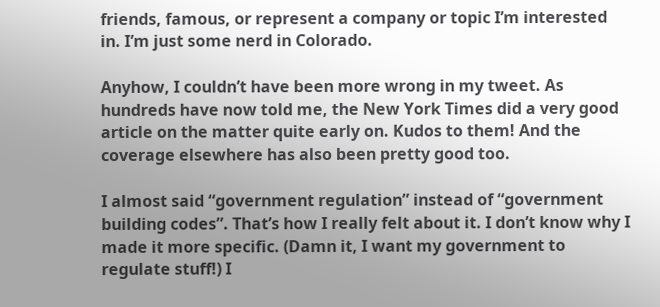friends, famous, or represent a company or topic I’m interested in. I’m just some nerd in Colorado.

Anyhow, I couldn’t have been more wrong in my tweet. As hundreds have now told me, the New York Times did a very good article on the matter quite early on. Kudos to them! And the coverage elsewhere has also been pretty good too.

I almost said “government regulation” instead of “government building codes”. That’s how I really felt about it. I don’t know why I made it more specific. (Damn it, I want my government to regulate stuff!) I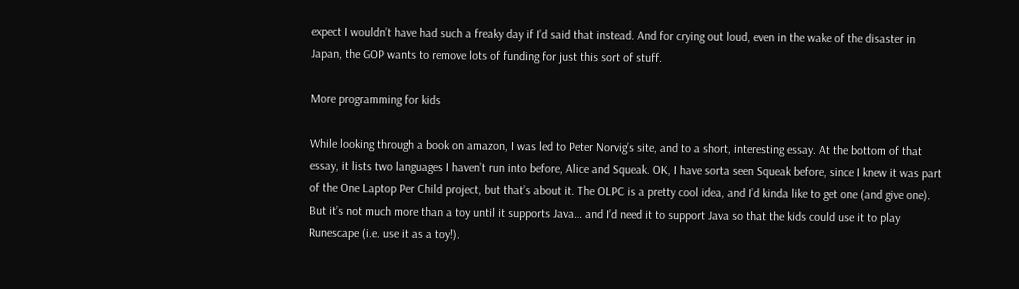expect I wouldn’t have had such a freaky day if I’d said that instead. And for crying out loud, even in the wake of the disaster in Japan, the GOP wants to remove lots of funding for just this sort of stuff.

More programming for kids

While looking through a book on amazon, I was led to Peter Norvig’s site, and to a short, interesting essay. At the bottom of that essay, it lists two languages I haven’t run into before, Alice and Squeak. OK, I have sorta seen Squeak before, since I knew it was part of the One Laptop Per Child project, but that’s about it. The OLPC is a pretty cool idea, and I’d kinda like to get one (and give one). But it’s not much more than a toy until it supports Java… and I’d need it to support Java so that the kids could use it to play Runescape (i.e. use it as a toy!).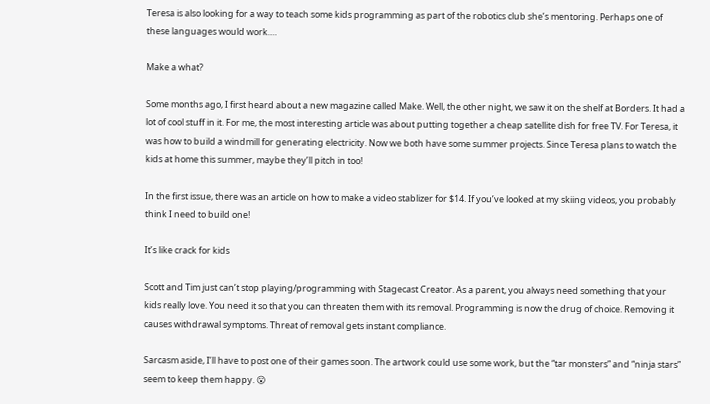Teresa is also looking for a way to teach some kids programming as part of the robotics club she’s mentoring. Perhaps one of these languages would work….

Make a what?

Some months ago, I first heard about a new magazine called Make. Well, the other night, we saw it on the shelf at Borders. It had a lot of cool stuff in it. For me, the most interesting article was about putting together a cheap satellite dish for free TV. For Teresa, it was how to build a windmill for generating electricity. Now we both have some summer projects. Since Teresa plans to watch the kids at home this summer, maybe they’ll pitch in too!

In the first issue, there was an article on how to make a video stablizer for $14. If you’ve looked at my skiing videos, you probably think I need to build one!

It’s like crack for kids

Scott and Tim just can’t stop playing/programming with Stagecast Creator. As a parent, you always need something that your kids really love. You need it so that you can threaten them with its removal. Programming is now the drug of choice. Removing it causes withdrawal symptoms. Threat of removal gets instant compliance.

Sarcasm aside, I’ll have to post one of their games soon. The artwork could use some work, but the “tar monsters” and “ninja stars” seem to keep them happy. 😮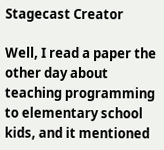Stagecast Creator

Well, I read a paper the other day about teaching programming to elementary school kids, and it mentioned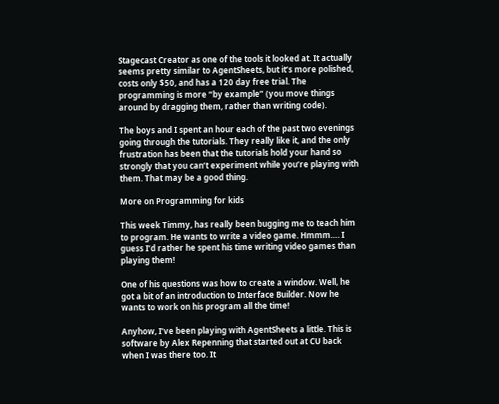Stagecast Creator as one of the tools it looked at. It actually seems pretty similar to AgentSheets, but it’s more polished, costs only $50, and has a 120 day free trial. The programming is more “by example” (you move things around by dragging them, rather than writing code).

The boys and I spent an hour each of the past two evenings going through the tutorials. They really like it, and the only frustration has been that the tutorials hold your hand so strongly that you can’t experiment while you’re playing with them. That may be a good thing.

More on Programming for kids

This week Timmy, has really been bugging me to teach him to program. He wants to write a video game. Hmmm…. I guess I’d rather he spent his time writing video games than playing them!

One of his questions was how to create a window. Well, he got a bit of an introduction to Interface Builder. Now he wants to work on his program all the time!

Anyhow, I’ve been playing with AgentSheets a little. This is software by Alex Repenning that started out at CU back when I was there too. It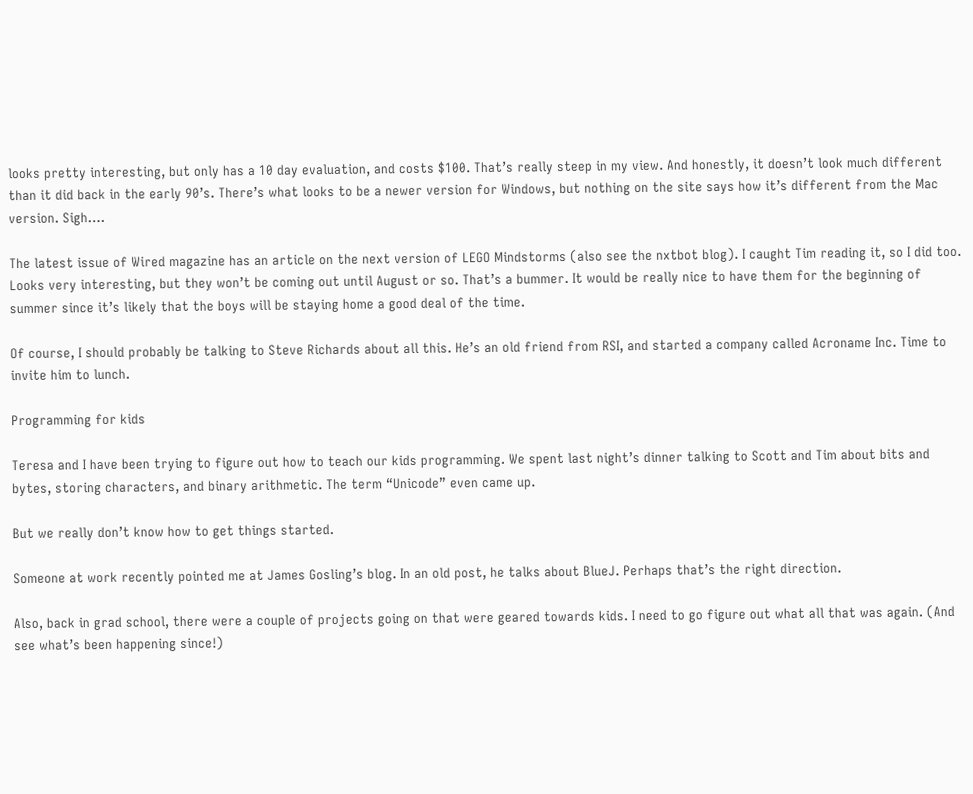looks pretty interesting, but only has a 10 day evaluation, and costs $100. That’s really steep in my view. And honestly, it doesn’t look much different than it did back in the early 90’s. There’s what looks to be a newer version for Windows, but nothing on the site says how it’s different from the Mac version. Sigh….

The latest issue of Wired magazine has an article on the next version of LEGO Mindstorms (also see the nxtbot blog). I caught Tim reading it, so I did too. Looks very interesting, but they won’t be coming out until August or so. That’s a bummer. It would be really nice to have them for the beginning of summer since it’s likely that the boys will be staying home a good deal of the time.

Of course, I should probably be talking to Steve Richards about all this. He’s an old friend from RSI, and started a company called Acroname Inc. Time to invite him to lunch.

Programming for kids

Teresa and I have been trying to figure out how to teach our kids programming. We spent last night’s dinner talking to Scott and Tim about bits and bytes, storing characters, and binary arithmetic. The term “Unicode” even came up.

But we really don’t know how to get things started.

Someone at work recently pointed me at James Gosling’s blog. In an old post, he talks about BlueJ. Perhaps that’s the right direction.

Also, back in grad school, there were a couple of projects going on that were geared towards kids. I need to go figure out what all that was again. (And see what’s been happening since!)